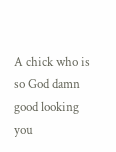A chick who is so God damn good looking you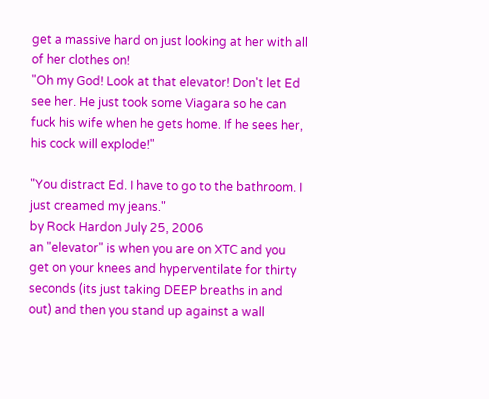get a massive hard on just looking at her with all of her clothes on!
"Oh my God! Look at that elevator! Don't let Ed see her. He just took some Viagara so he can fuck his wife when he gets home. If he sees her, his cock will explode!"

"You distract Ed. I have to go to the bathroom. I just creamed my jeans."
by Rock Hardon July 25, 2006
an "elevator" is when you are on XTC and you get on your knees and hyperventilate for thirty seconds (its just taking DEEP breaths in and out) and then you stand up against a wall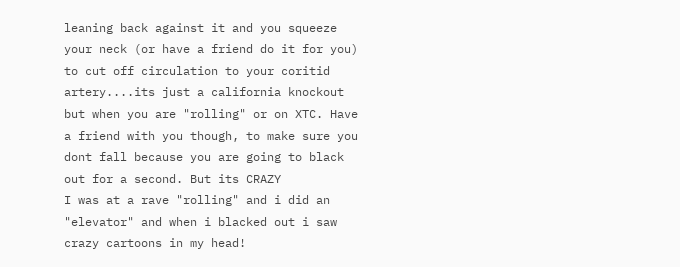leaning back against it and you squeeze your neck (or have a friend do it for you) to cut off circulation to your coritid artery....its just a california knockout but when you are "rolling" or on XTC. Have a friend with you though, to make sure you dont fall because you are going to black out for a second. But its CRAZY
I was at a rave "rolling" and i did an "elevator" and when i blacked out i saw crazy cartoons in my head!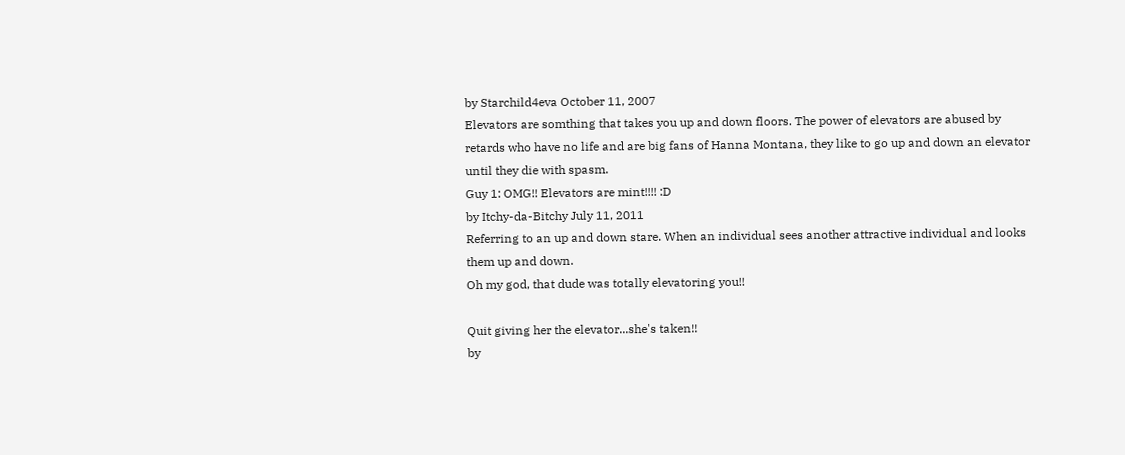by Starchild4eva October 11, 2007
Elevators are somthing that takes you up and down floors. The power of elevators are abused by retards who have no life and are big fans of Hanna Montana, they like to go up and down an elevator until they die with spasm.
Guy 1: OMG!! Elevators are mint!!!! :D
by Itchy-da-Bitchy July 11, 2011
Referring to an up and down stare. When an individual sees another attractive individual and looks them up and down.
Oh my god, that dude was totally elevatoring you!!

Quit giving her the elevator...she's taken!!
by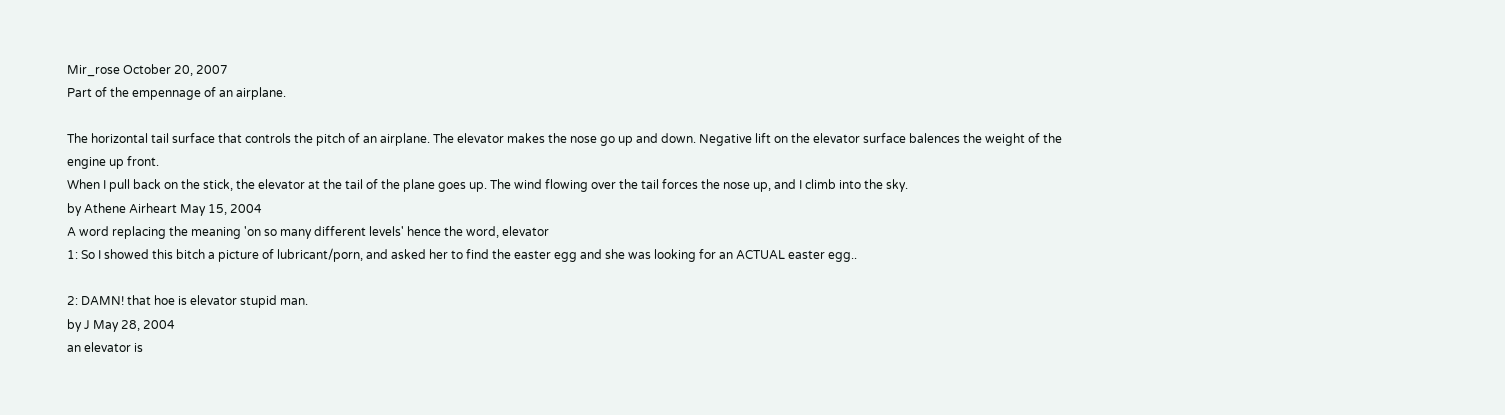Mir_rose October 20, 2007
Part of the empennage of an airplane.

The horizontal tail surface that controls the pitch of an airplane. The elevator makes the nose go up and down. Negative lift on the elevator surface balences the weight of the engine up front.
When I pull back on the stick, the elevator at the tail of the plane goes up. The wind flowing over the tail forces the nose up, and I climb into the sky.
by Athene Airheart May 15, 2004
A word replacing the meaning 'on so many different levels' hence the word, elevator
1: So I showed this bitch a picture of lubricant/porn, and asked her to find the easter egg and she was looking for an ACTUAL easter egg..

2: DAMN! that hoe is elevator stupid man.
by J May 28, 2004
an elevator is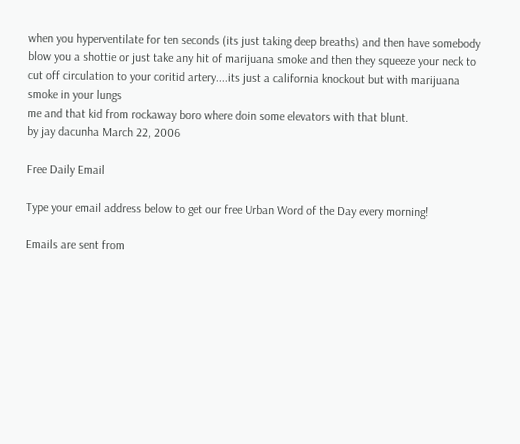when you hyperventilate for ten seconds (its just taking deep breaths) and then have somebody blow you a shottie or just take any hit of marijuana smoke and then they squeeze your neck to cut off circulation to your coritid artery....its just a california knockout but with marijuana smoke in your lungs
me and that kid from rockaway boro where doin some elevators with that blunt.
by jay dacunha March 22, 2006

Free Daily Email

Type your email address below to get our free Urban Word of the Day every morning!

Emails are sent from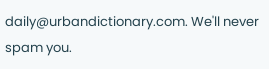daily@urbandictionary.com. We'll never spam you.